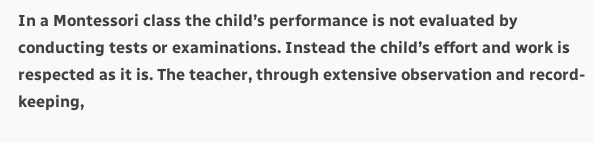In a Montessori class the child’s performance is not evaluated by conducting tests or examinations. Instead the child’s effort and work is respected as it is. The teacher, through extensive observation and record-keeping,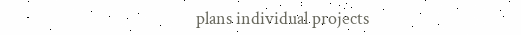plans individual projects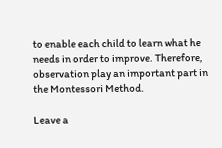to enable each child to learn what he needs in order to improve. Therefore, observation play an important part in the Montessori Method.

Leave a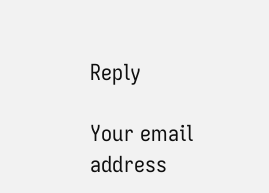Reply

Your email address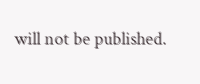will not be published.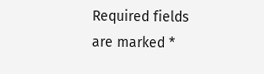Required fields are marked *